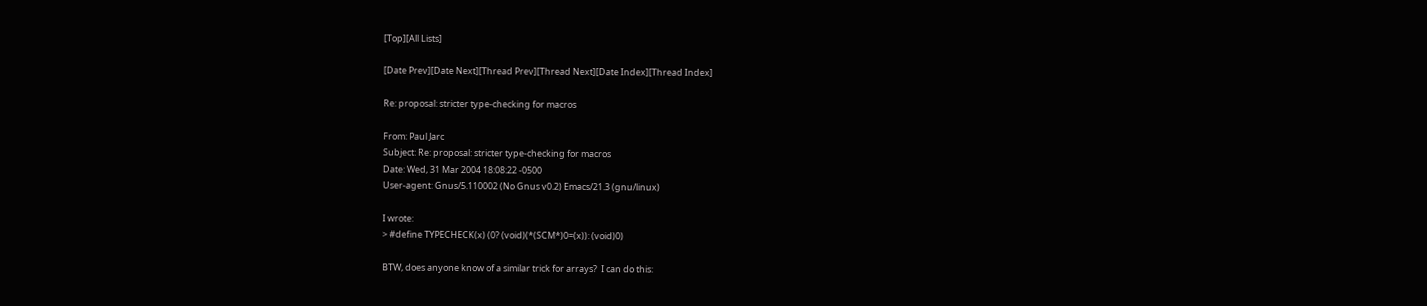[Top][All Lists]

[Date Prev][Date Next][Thread Prev][Thread Next][Date Index][Thread Index]

Re: proposal: stricter type-checking for macros

From: Paul Jarc
Subject: Re: proposal: stricter type-checking for macros
Date: Wed, 31 Mar 2004 18:08:22 -0500
User-agent: Gnus/5.110002 (No Gnus v0.2) Emacs/21.3 (gnu/linux)

I wrote:
> #define TYPECHECK(x) (0? (void)(*(SCM*)0=(x)): (void)0)

BTW, does anyone know of a similar trick for arrays?  I can do this: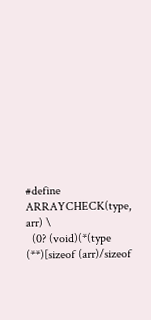#define ARRAYCHECK(type, arr) \
  (0? (void)(*(type (**)[sizeof (arr)/sizeof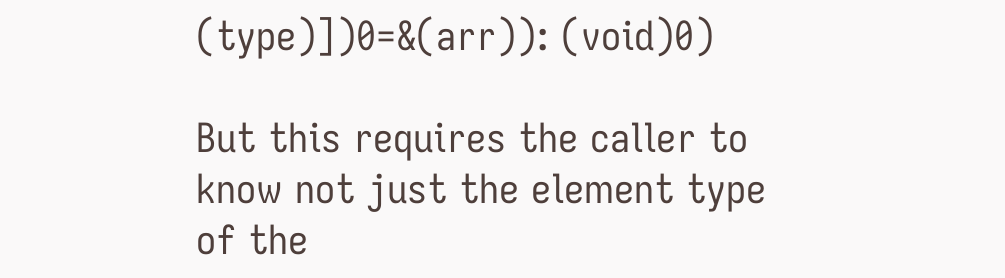(type)])0=&(arr)): (void)0)

But this requires the caller to know not just the element type of the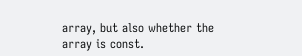array, but also whether the array is const.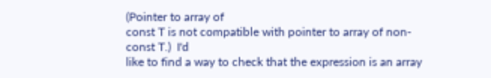(Pointer to array of
const T is not compatible with pointer to array of non-const T.)  I'd
like to find a way to check that the expression is an array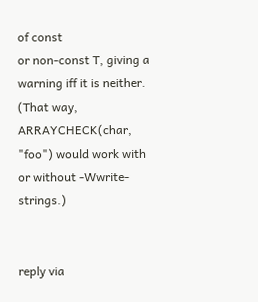of const
or non-const T, giving a warning iff it is neither.  (That way,
ARRAYCHECK(char, "foo") would work with or without -Wwrite-strings.)


reply via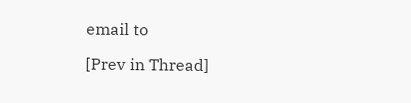email to

[Prev in Thread]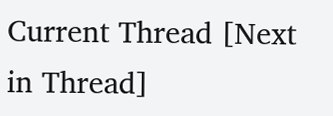Current Thread [Next in Thread]